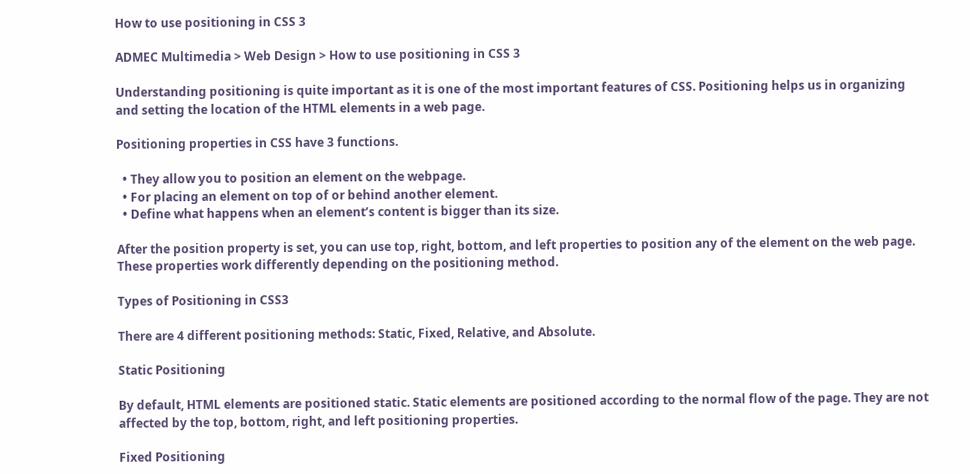How to use positioning in CSS 3

ADMEC Multimedia > Web Design > How to use positioning in CSS 3

Understanding positioning is quite important as it is one of the most important features of CSS. Positioning helps us in organizing and setting the location of the HTML elements in a web page.

Positioning properties in CSS have 3 functions.

  • They allow you to position an element on the webpage.
  • For placing an element on top of or behind another element.
  • Define what happens when an element’s content is bigger than its size.

After the position property is set, you can use top, right, bottom, and left properties to position any of the element on the web page. These properties work differently depending on the positioning method.

Types of Positioning in CSS3

There are 4 different positioning methods: Static, Fixed, Relative, and Absolute.

Static Positioning

By default, HTML elements are positioned static. Static elements are positioned according to the normal flow of the page. They are not affected by the top, bottom, right, and left positioning properties.

Fixed Positioning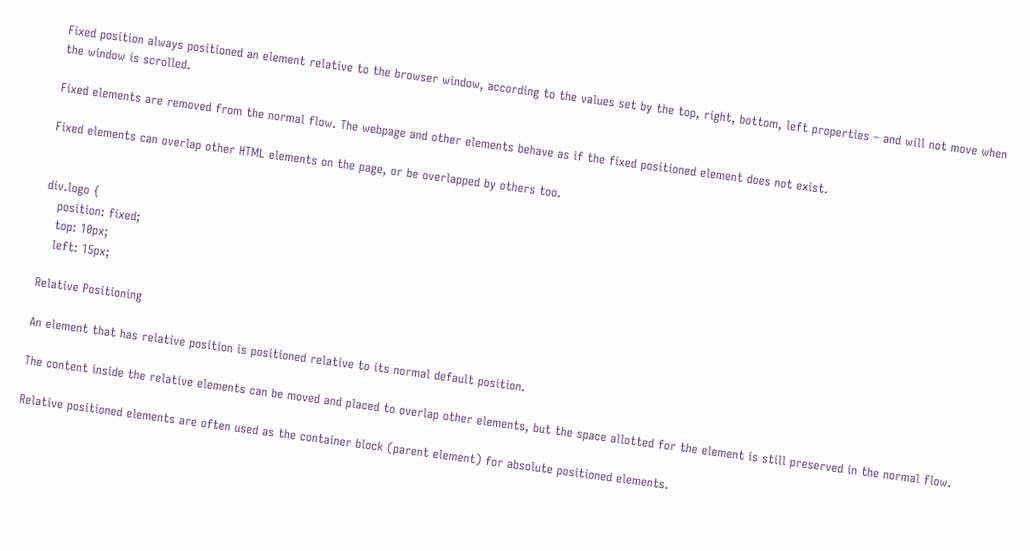Fixed position always positioned an element relative to the browser window, according to the values set by the top, right, bottom, left properties – and will not move when the window is scrolled.

Fixed elements are removed from the normal flow. The webpage and other elements behave as if the fixed positioned element does not exist.

Fixed elements can overlap other HTML elements on the page, or be overlapped by others too.


div.logo {
   position: fixed;
   top: 10px;
   left: 15px;

Relative Positioning

An element that has relative position is positioned relative to its normal default position.

The content inside the relative elements can be moved and placed to overlap other elements, but the space allotted for the element is still preserved in the normal flow.

Relative positioned elements are often used as the container block (parent element) for absolute positioned elements.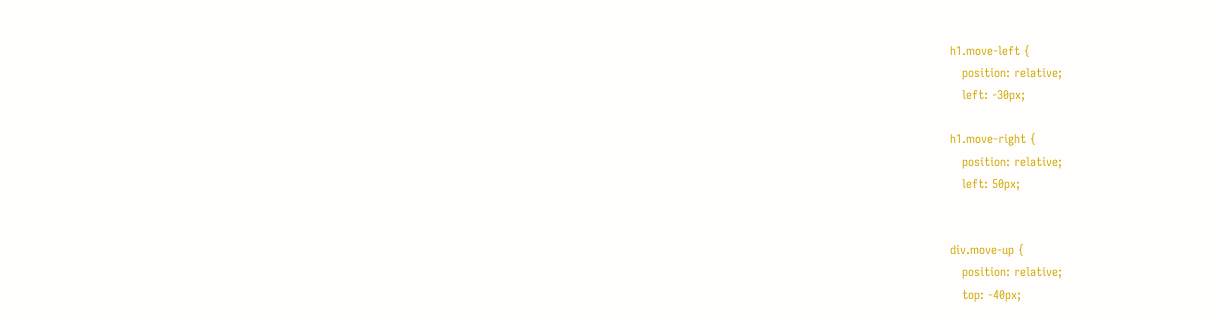h1.move-left {
   position: relative;
   left: -30px;

h1.move-right {
   position: relative;
   left: 50px;


div.move-up {
   position: relative;
   top: -40px;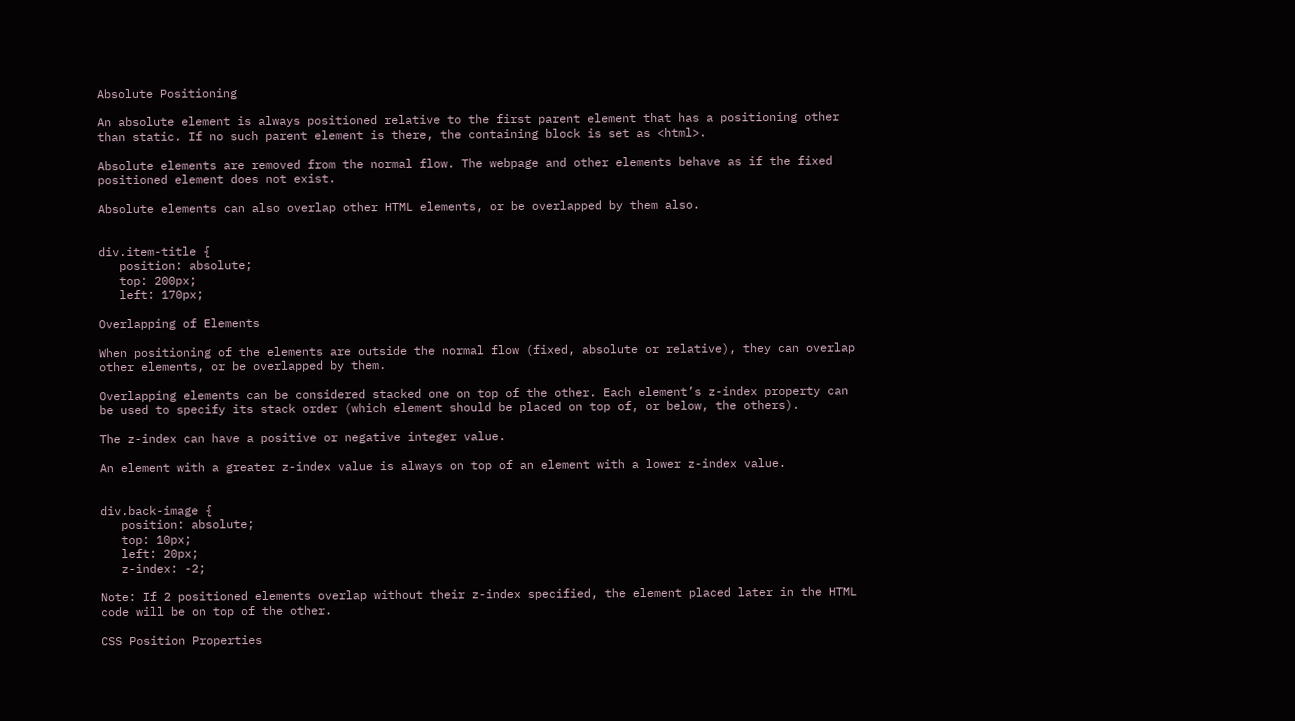Absolute Positioning

An absolute element is always positioned relative to the first parent element that has a positioning other than static. If no such parent element is there, the containing block is set as <html>.

Absolute elements are removed from the normal flow. The webpage and other elements behave as if the fixed positioned element does not exist.

Absolute elements can also overlap other HTML elements, or be overlapped by them also.


div.item-title {
   position: absolute;
   top: 200px;
   left: 170px;

Overlapping of Elements

When positioning of the elements are outside the normal flow (fixed, absolute or relative), they can overlap other elements, or be overlapped by them.

Overlapping elements can be considered stacked one on top of the other. Each element’s z-index property can be used to specify its stack order (which element should be placed on top of, or below, the others).

The z-index can have a positive or negative integer value.

An element with a greater z-index value is always on top of an element with a lower z-index value.


div.back-image {
   position: absolute;
   top: 10px;
   left: 20px;
   z-index: -2;

Note: If 2 positioned elements overlap without their z-index specified, the element placed later in the HTML code will be on top of the other.

CSS Position Properties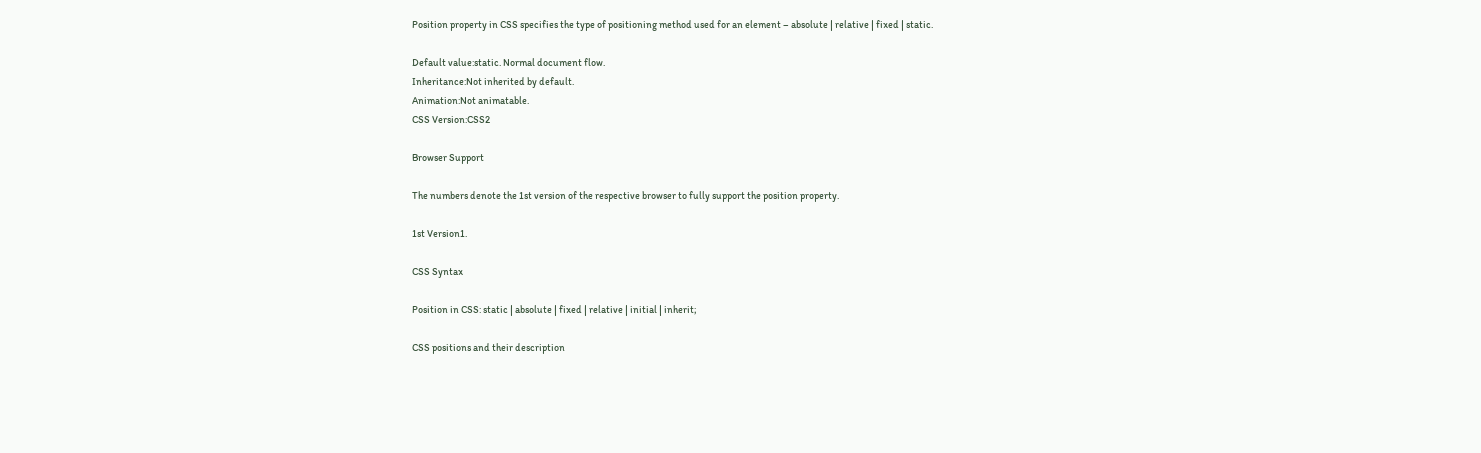Position property in CSS specifies the type of positioning method used for an element – absolute | relative | fixed | static.

Default value:static. Normal document flow.
Inheritance:Not inherited by default.
Animation:Not animatable.
CSS Version:CSS2

Browser Support

The numbers denote the 1st version of the respective browser to fully support the position property.

1st Version1.

CSS Syntax

Position in CSS: static | absolute | fixed | relative | initial | inherit;

CSS positions and their description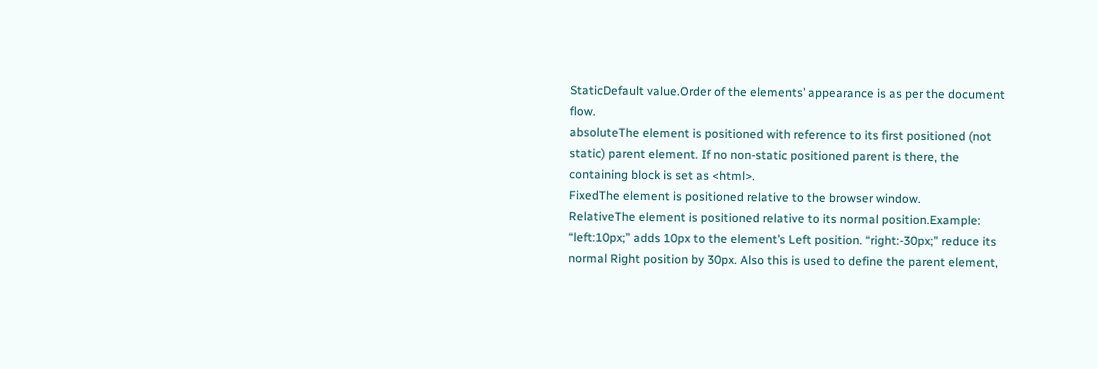StaticDefault value.Order of the elements’ appearance is as per the document flow.
absoluteThe element is positioned with reference to its first positioned (not static) parent element. If no non-static positioned parent is there, the containing block is set as <html>.
FixedThe element is positioned relative to the browser window.
RelativeThe element is positioned relative to its normal position.Example: “left:10px;” adds 10px to the element’s Left position. “right:-30px;” reduce its normal Right position by 30px. Also this is used to define the parent element,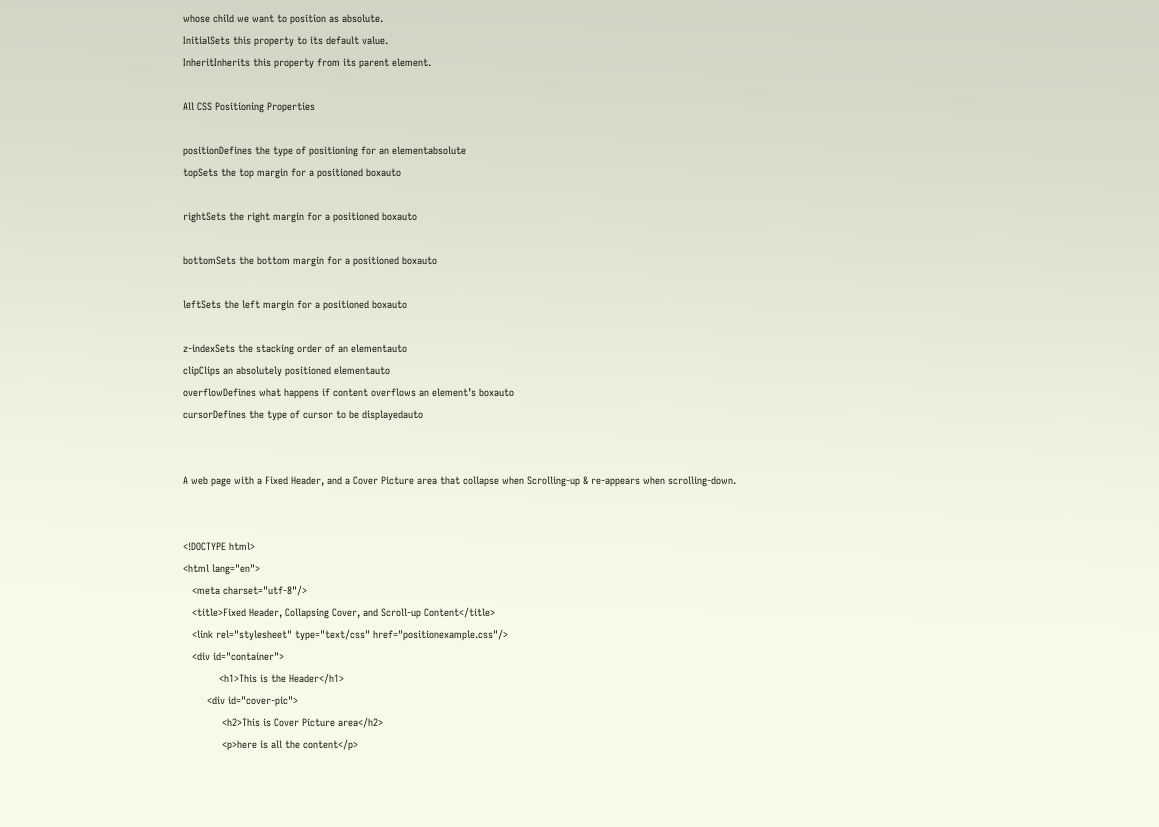whose child we want to position as absolute.
InitialSets this property to its default value.
InheritInherits this property from its parent element.

All CSS Positioning Properties

positionDefines the type of positioning for an elementabsolute
topSets the top margin for a positioned boxauto

rightSets the right margin for a positioned boxauto

bottomSets the bottom margin for a positioned boxauto

leftSets the left margin for a positioned boxauto

z-indexSets the stacking order of an elementauto
clipClips an absolutely positioned elementauto
overflowDefines what happens if content overflows an element’s boxauto
cursorDefines the type of cursor to be displayedauto


A web page with a Fixed Header, and a Cover Picture area that collapse when Scrolling-up & re-appears when scrolling-down.


<!DOCTYPE html>
<html lang="en">
   <meta charset="utf-8"/>
   <title>Fixed Header, Collapsing Cover, and Scroll-up Content</title>
   <link rel="stylesheet" type="text/css" href="positionexample.css"/>
   <div id="container">
            <h1>This is the Header</h1>
        <div id="cover-pic">
             <h2>This is Cover Picture area</h2>
             <p>here is all the content</p>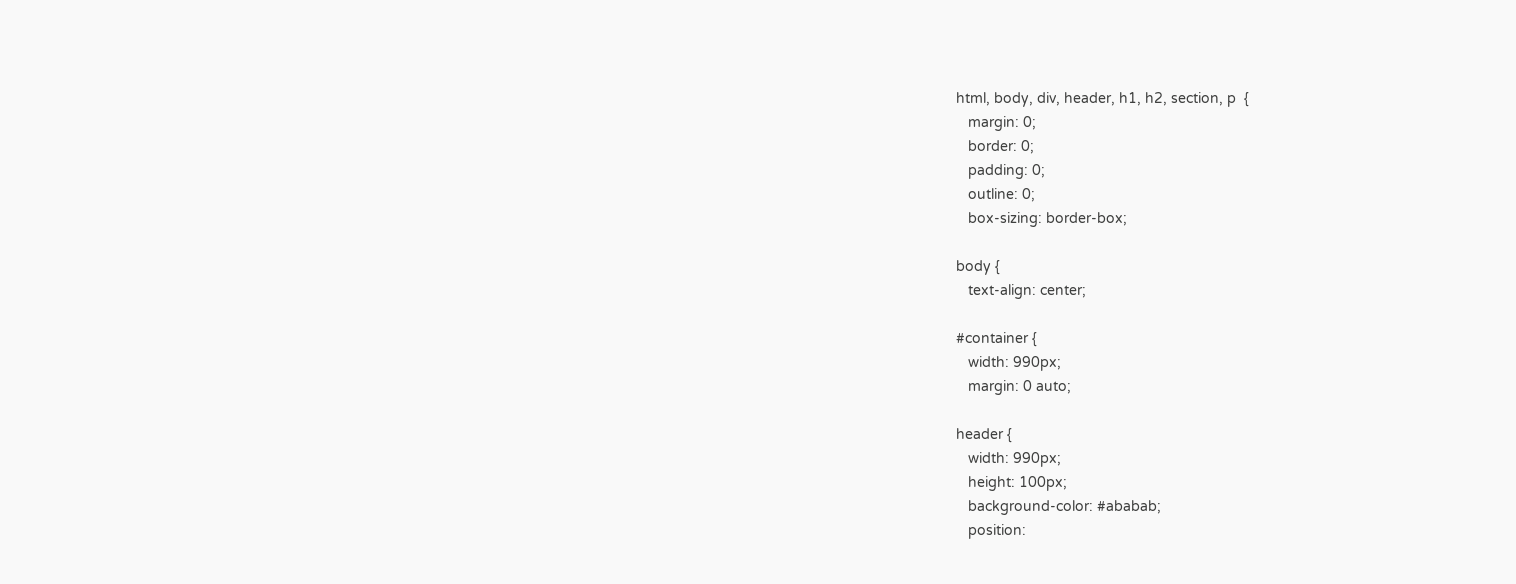html, body, div, header, h1, h2, section, p  {
   margin: 0;
   border: 0;
   padding: 0;
   outline: 0;
   box-sizing: border-box;

body {
   text-align: center;

#container {
   width: 990px;
   margin: 0 auto;

header {
   width: 990px;
   height: 100px;
   background-color: #ababab;
   position: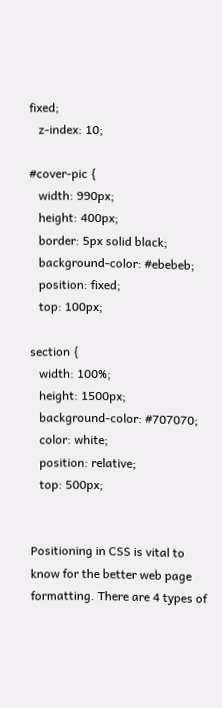fixed;
   z-index: 10;

#cover-pic {
   width: 990px;
   height: 400px;
   border: 5px solid black;
   background-color: #ebebeb;
   position: fixed;
   top: 100px;

section {
   width: 100%;
   height: 1500px;
   background-color: #707070;
   color: white;
   position: relative;
   top: 500px;


Positioning in CSS is vital to know for the better web page formatting. There are 4 types of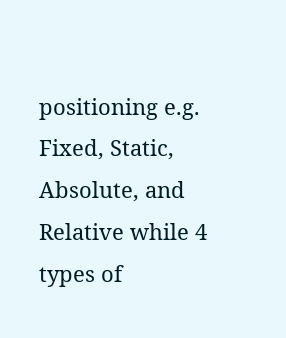positioning e.g. Fixed, Static, Absolute, and Relative while 4 types of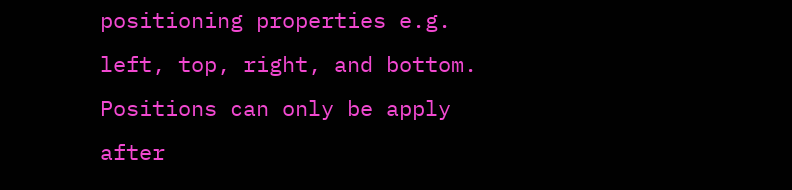positioning properties e.g. left, top, right, and bottom. Positions can only be apply after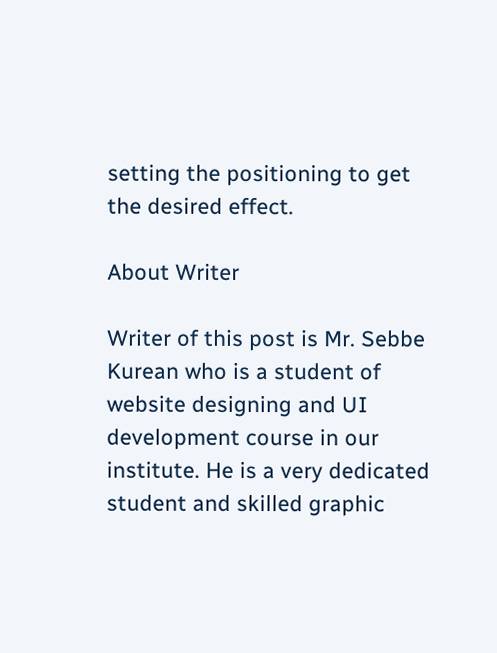setting the positioning to get the desired effect.

About Writer

Writer of this post is Mr. Sebbe Kurean who is a student of website designing and UI development course in our institute. He is a very dedicated student and skilled graphic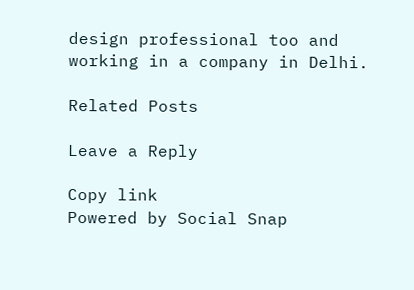design professional too and working in a company in Delhi.

Related Posts

Leave a Reply

Copy link
Powered by Social Snap